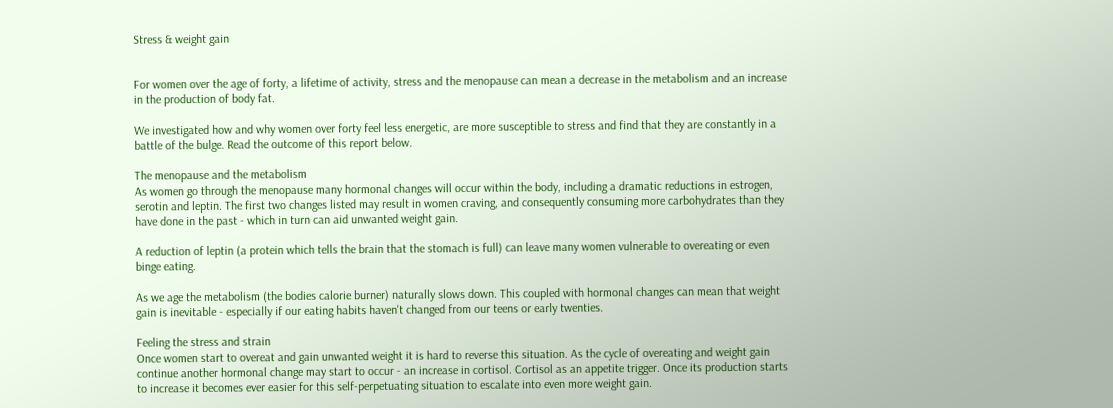Stress & weight gain


For women over the age of forty, a lifetime of activity, stress and the menopause can mean a decrease in the metabolism and an increase in the production of body fat.

We investigated how and why women over forty feel less energetic, are more susceptible to stress and find that they are constantly in a battle of the bulge. Read the outcome of this report below.

The menopause and the metabolism
As women go through the menopause many hormonal changes will occur within the body, including a dramatic reductions in estrogen, serotin and leptin. The first two changes listed may result in women craving, and consequently consuming more carbohydrates than they have done in the past - which in turn can aid unwanted weight gain.

A reduction of leptin (a protein which tells the brain that the stomach is full) can leave many women vulnerable to overeating or even binge eating.

As we age the metabolism (the bodies calorie burner) naturally slows down. This coupled with hormonal changes can mean that weight gain is inevitable - especially if our eating habits haven't changed from our teens or early twenties.

Feeling the stress and strain
Once women start to overeat and gain unwanted weight it is hard to reverse this situation. As the cycle of overeating and weight gain continue another hormonal change may start to occur - an increase in cortisol. Cortisol as an appetite trigger. Once its production starts to increase it becomes ever easier for this self-perpetuating situation to escalate into even more weight gain.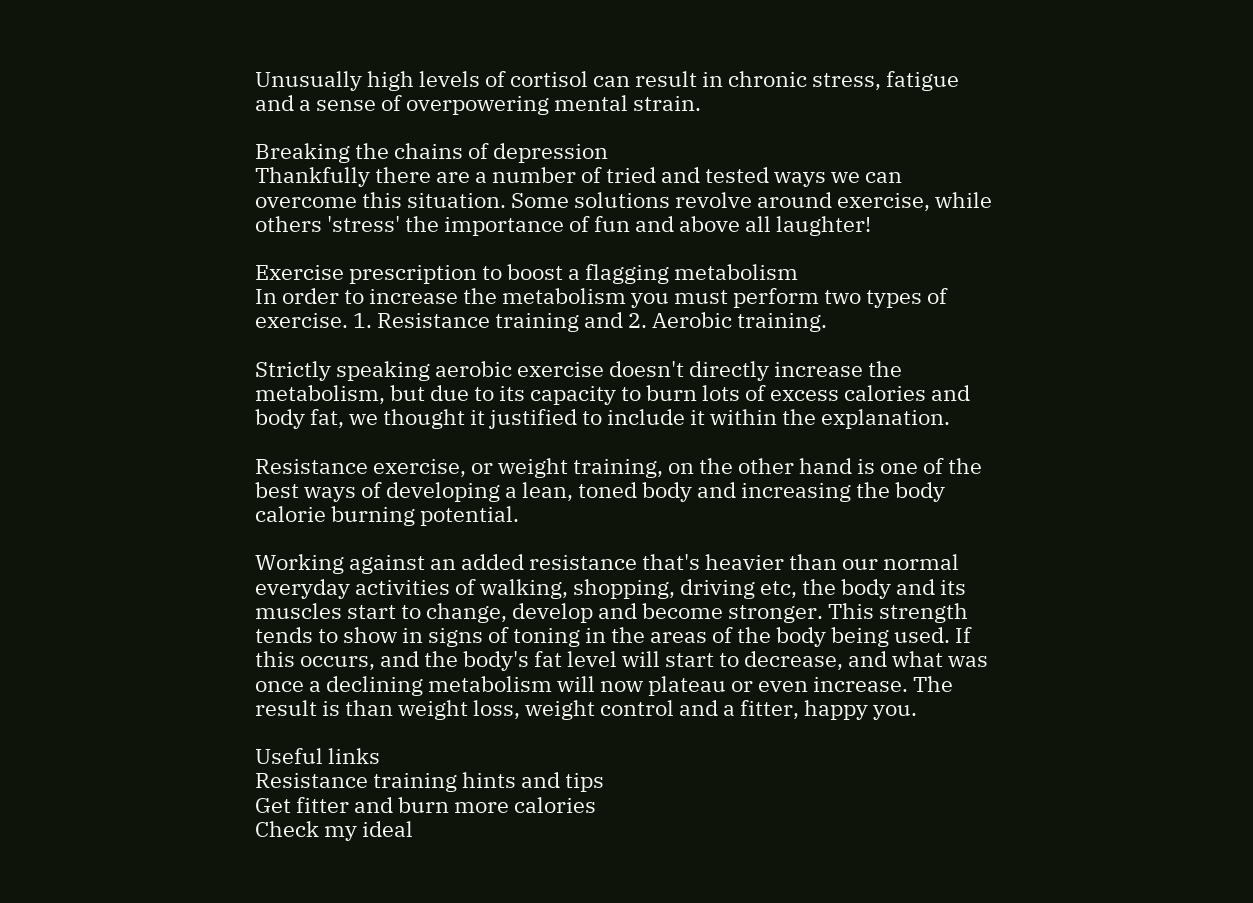Unusually high levels of cortisol can result in chronic stress, fatigue and a sense of overpowering mental strain.

Breaking the chains of depression
Thankfully there are a number of tried and tested ways we can overcome this situation. Some solutions revolve around exercise, while others 'stress' the importance of fun and above all laughter!

Exercise prescription to boost a flagging metabolism
In order to increase the metabolism you must perform two types of exercise. 1. Resistance training and 2. Aerobic training.

Strictly speaking aerobic exercise doesn't directly increase the metabolism, but due to its capacity to burn lots of excess calories and body fat, we thought it justified to include it within the explanation.

Resistance exercise, or weight training, on the other hand is one of the best ways of developing a lean, toned body and increasing the body calorie burning potential.

Working against an added resistance that's heavier than our normal everyday activities of walking, shopping, driving etc, the body and its muscles start to change, develop and become stronger. This strength tends to show in signs of toning in the areas of the body being used. If this occurs, and the body's fat level will start to decrease, and what was once a declining metabolism will now plateau or even increase. The result is than weight loss, weight control and a fitter, happy you.

Useful links
Resistance training hints and tips
Get fitter and burn more calories
Check my ideal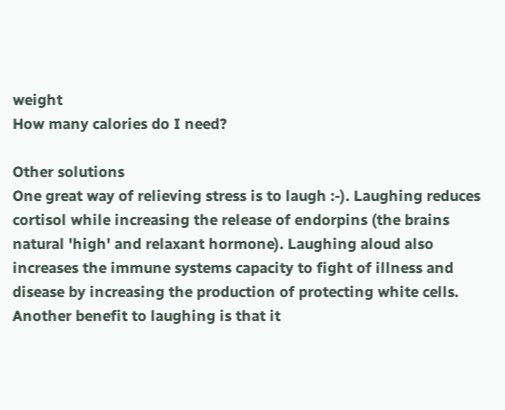weight
How many calories do I need?

Other solutions
One great way of relieving stress is to laugh :-). Laughing reduces cortisol while increasing the release of endorpins (the brains natural 'high' and relaxant hormone). Laughing aloud also increases the immune systems capacity to fight of illness and disease by increasing the production of protecting white cells. Another benefit to laughing is that it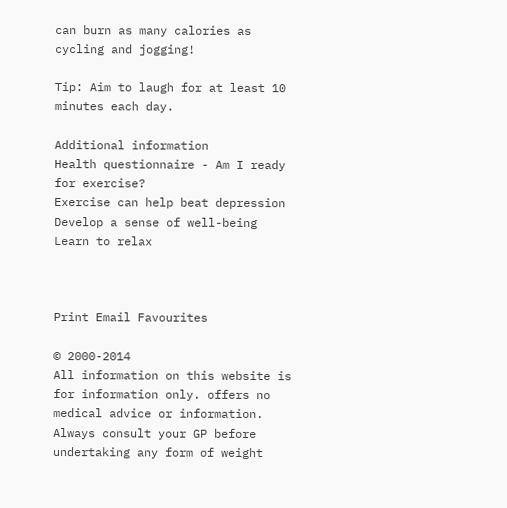can burn as many calories as cycling and jogging!

Tip: Aim to laugh for at least 10 minutes each day.

Additional information
Health questionnaire - Am I ready for exercise?
Exercise can help beat depression
Develop a sense of well-being
Learn to relax



Print Email Favourites

© 2000-2014
All information on this website is for information only. offers no medical advice or information. Always consult your GP before undertaking any form of weight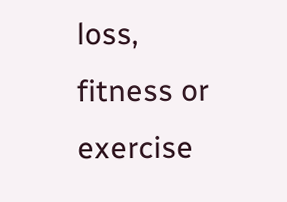loss, fitness or exercise